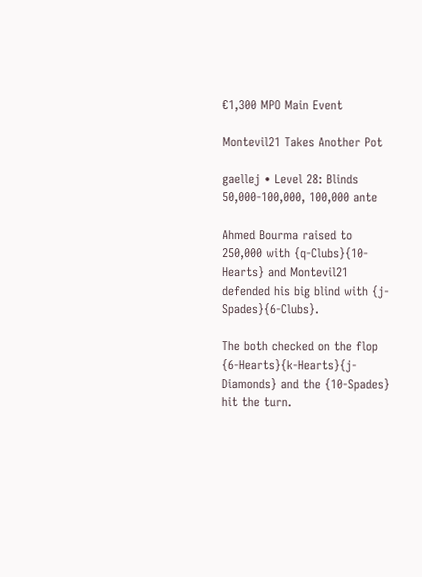€1,300 MPO Main Event

Montevil21 Takes Another Pot

gaellej • Level 28: Blinds 50,000-100,000, 100,000 ante

Ahmed Bourma raised to 250,000 with {q-Clubs}{10-Hearts} and Montevil21 defended his big blind with {j-Spades}{6-Clubs}.

The both checked on the flop {6-Hearts}{k-Hearts}{j-Diamonds} and the {10-Spades} hit the turn.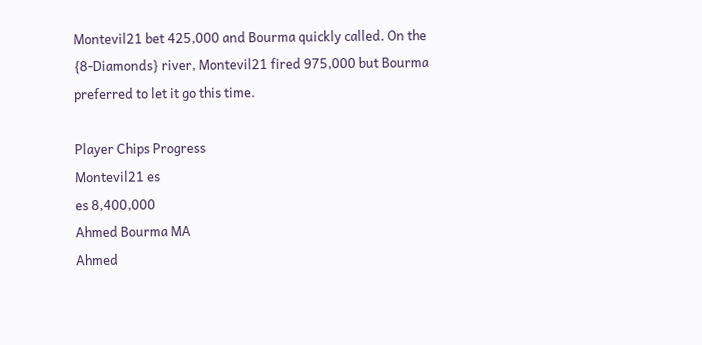Montevil21 bet 425,000 and Bourma quickly called. On the {8-Diamonds} river, Montevil21 fired 975,000 but Bourma preferred to let it go this time.

Player Chips Progress
Montevil21 es
es 8,400,000
Ahmed Bourma MA
Ahmed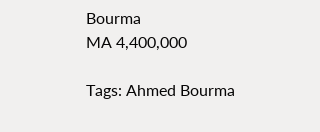Bourma
MA 4,400,000

Tags: Ahmed Bourma